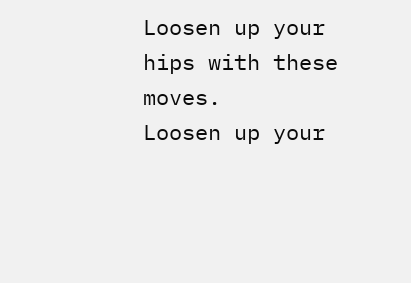Loosen up your hips with these moves.
Loosen up your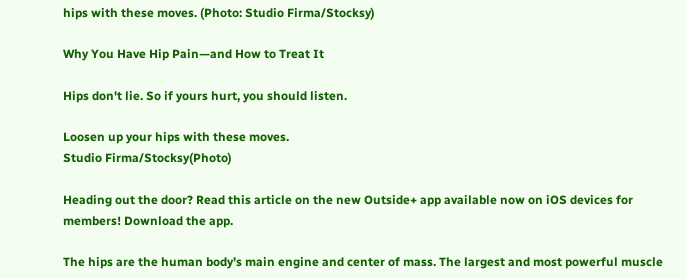hips with these moves. (Photo: Studio Firma/Stocksy)

Why You Have Hip Pain—and How to Treat It

Hips don't lie. So if yours hurt, you should listen.

Loosen up your hips with these moves.
Studio Firma/Stocksy(Photo)

Heading out the door? Read this article on the new Outside+ app available now on iOS devices for members! Download the app.

The hips are the human body’s main engine and center of mass. The largest and most powerful muscle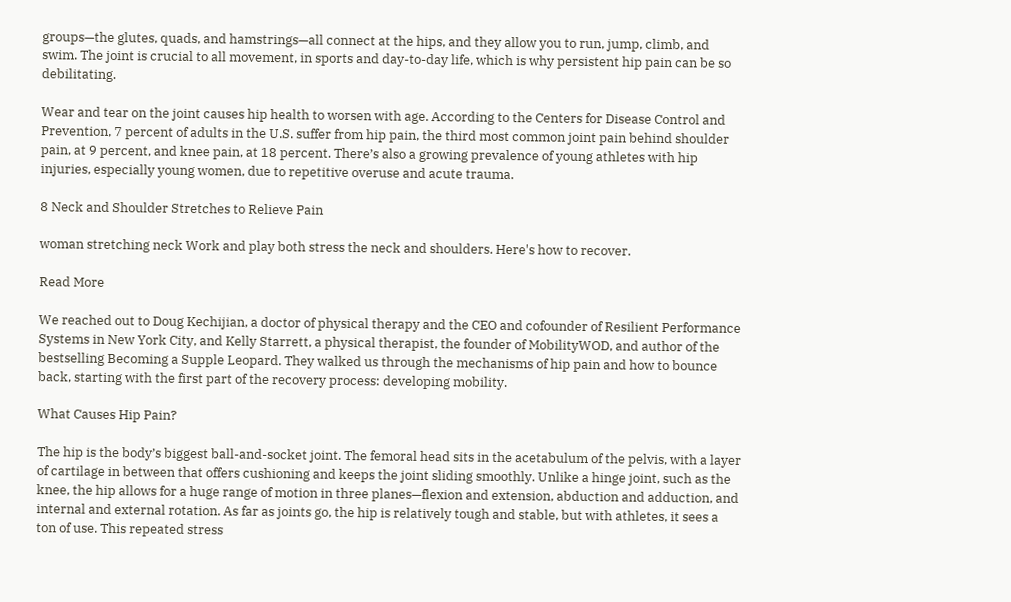groups—the glutes, quads, and hamstrings—all connect at the hips, and they allow you to run, jump, climb, and swim. The joint is crucial to all movement, in sports and day-to-day life, which is why persistent hip pain can be so debilitating.

Wear and tear on the joint causes hip health to worsen with age. According to the Centers for Disease Control and Prevention, 7 percent of adults in the U.S. suffer from hip pain, the third most common joint pain behind shoulder pain, at 9 percent, and knee pain, at 18 percent. There’s also a growing prevalence of young athletes with hip injuries, especially young women, due to repetitive overuse and acute trauma.

8 Neck and Shoulder Stretches to Relieve Pain

woman stretching neck Work and play both stress the neck and shoulders. Here's how to recover.

Read More

We reached out to Doug Kechijian, a doctor of physical therapy and the CEO and cofounder of Resilient Performance Systems in New York City, and Kelly Starrett, a physical therapist, the founder of MobilityWOD, and author of the bestselling Becoming a Supple Leopard. They walked us through the mechanisms of hip pain and how to bounce back, starting with the first part of the recovery process: developing mobility.

What Causes Hip Pain?

The hip is the body’s biggest ball-and-socket joint. The femoral head sits in the acetabulum of the pelvis, with a layer of cartilage in between that offers cushioning and keeps the joint sliding smoothly. Unlike a hinge joint, such as the knee, the hip allows for a huge range of motion in three planes—flexion and extension, abduction and adduction, and internal and external rotation. As far as joints go, the hip is relatively tough and stable, but with athletes, it sees a ton of use. This repeated stress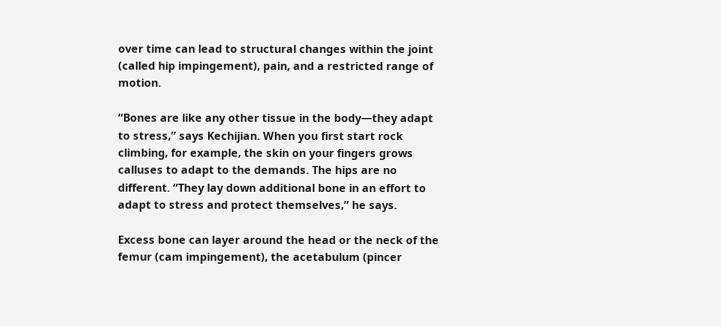over time can lead to structural changes within the joint (called hip impingement), pain, and a restricted range of motion.

“Bones are like any other tissue in the body—they adapt to stress,” says Kechijian. When you first start rock climbing, for example, the skin on your fingers grows calluses to adapt to the demands. The hips are no different. “They lay down additional bone in an effort to adapt to stress and protect themselves,” he says.

Excess bone can layer around the head or the neck of the femur (cam impingement), the acetabulum (pincer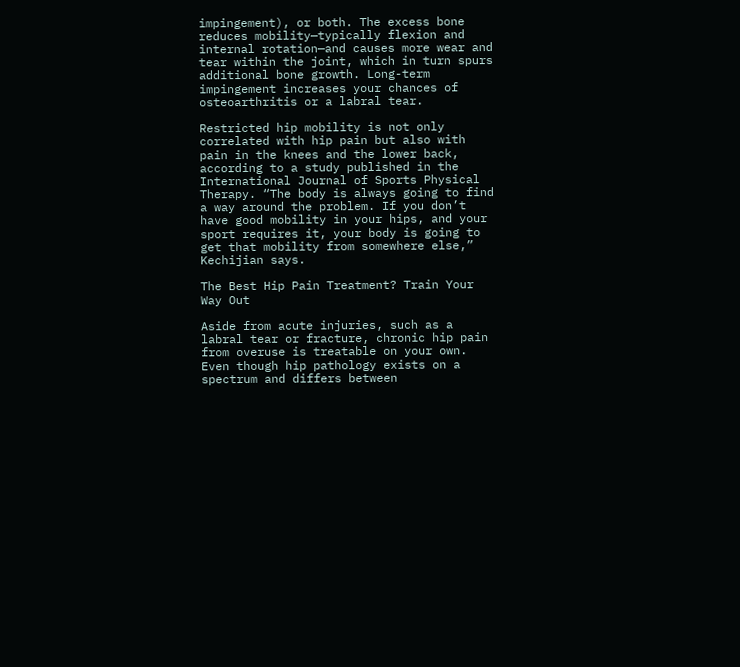impingement), or both. The excess bone reduces mobility—typically flexion and internal rotation—and causes more wear and tear within the joint, which in turn spurs additional bone growth. Long-term impingement increases your chances of osteoarthritis or a labral tear.

Restricted hip mobility is not only correlated with hip pain but also with pain in the knees and the lower back, according to a study published in the International Journal of Sports Physical Therapy. “The body is always going to find a way around the problem. If you don’t have good mobility in your hips, and your sport requires it, your body is going to get that mobility from somewhere else,” Kechijian says.

The Best Hip Pain Treatment? Train Your Way Out

Aside from acute injuries, such as a labral tear or fracture, chronic hip pain from overuse is treatable on your own. Even though hip pathology exists on a spectrum and differs between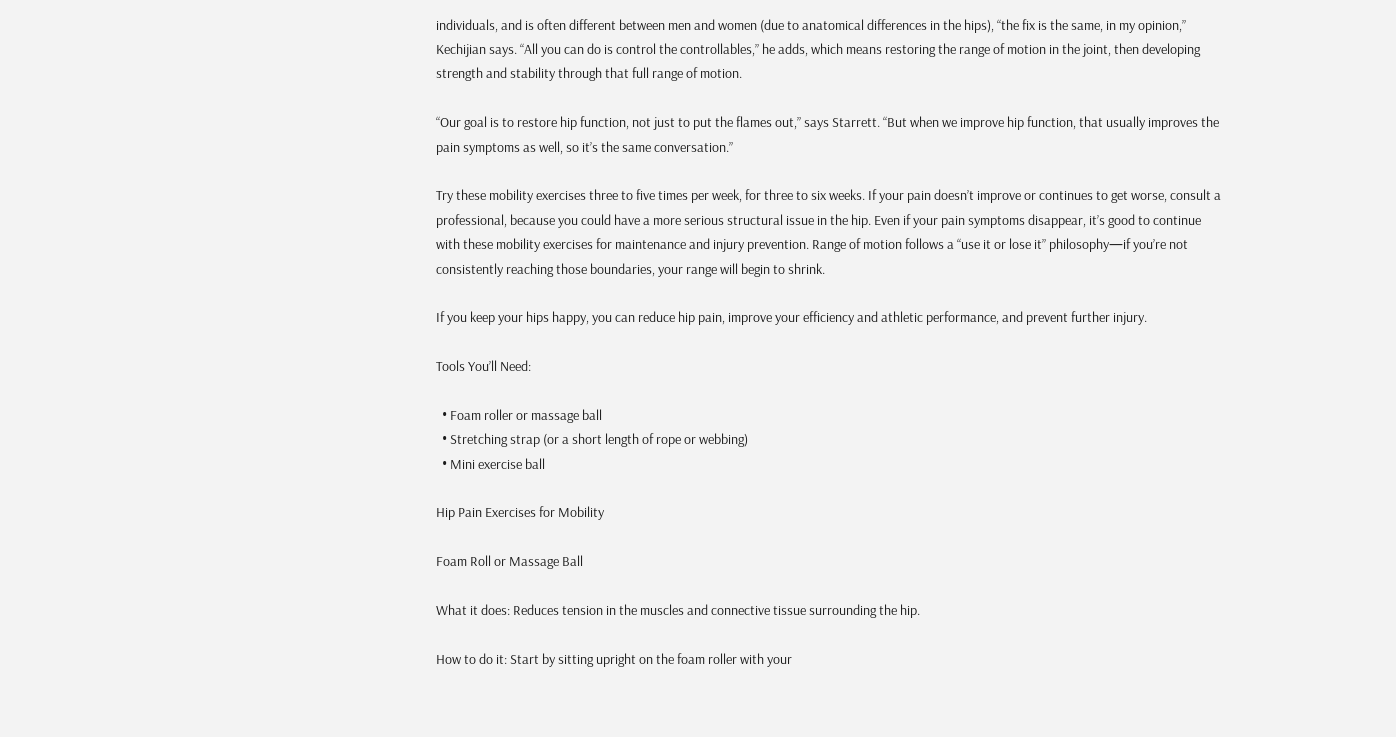individuals, and is often different between men and women (due to anatomical differences in the hips), “the fix is the same, in my opinion,” Kechijian says. “All you can do is control the controllables,” he adds, which means restoring the range of motion in the joint, then developing strength and stability through that full range of motion.

“Our goal is to restore hip function, not just to put the flames out,” says Starrett. “But when we improve hip function, that usually improves the pain symptoms as well, so it’s the same conversation.”

Try these mobility exercises three to five times per week, for three to six weeks. If your pain doesn’t improve or continues to get worse, consult a professional, because you could have a more serious structural issue in the hip. Even if your pain symptoms disappear, it’s good to continue with these mobility exercises for maintenance and injury prevention. Range of motion follows a “use it or lose it” philosophy—if you’re not consistently reaching those boundaries, your range will begin to shrink.

If you keep your hips happy, you can reduce hip pain, improve your efficiency and athletic performance, and prevent further injury.

Tools You’ll Need:

  • Foam roller or massage ball
  • Stretching strap (or a short length of rope or webbing)
  • Mini exercise ball

Hip Pain Exercises for Mobility

Foam Roll or Massage Ball

What it does: Reduces tension in the muscles and connective tissue surrounding the hip.

How to do it: Start by sitting upright on the foam roller with your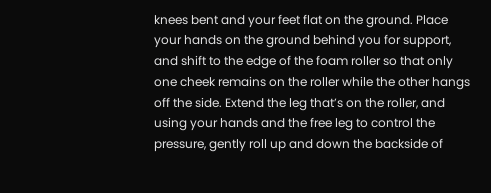knees bent and your feet flat on the ground. Place your hands on the ground behind you for support, and shift to the edge of the foam roller so that only one cheek remains on the roller while the other hangs off the side. Extend the leg that’s on the roller, and using your hands and the free leg to control the pressure, gently roll up and down the backside of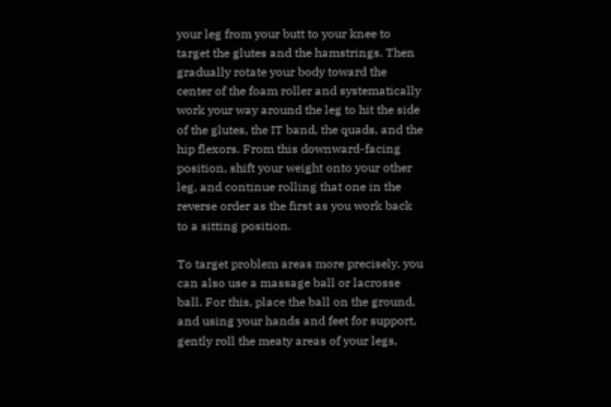your leg from your butt to your knee to target the glutes and the hamstrings. Then gradually rotate your body toward the center of the foam roller and systematically work your way around the leg to hit the side of the glutes, the IT band, the quads, and the hip flexors. From this downward-facing position, shift your weight onto your other leg, and continue rolling that one in the reverse order as the first as you work back to a sitting position.

To target problem areas more precisely, you can also use a massage ball or lacrosse ball. For this, place the ball on the ground, and using your hands and feet for support, gently roll the meaty areas of your legs,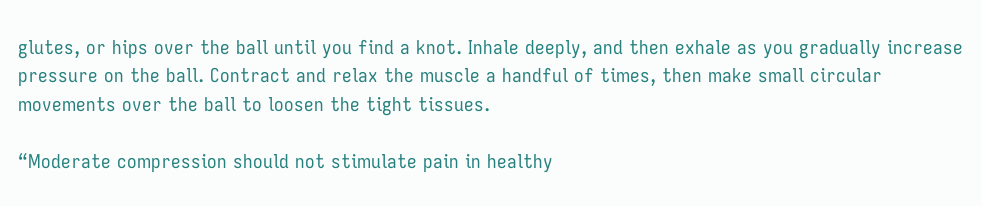glutes, or hips over the ball until you find a knot. Inhale deeply, and then exhale as you gradually increase pressure on the ball. Contract and relax the muscle a handful of times, then make small circular movements over the ball to loosen the tight tissues.

“Moderate compression should not stimulate pain in healthy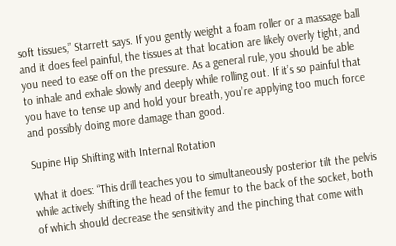soft tissues,” Starrett says. If you gently weight a foam roller or a massage ball and it does feel painful, the tissues at that location are likely overly tight, and you need to ease off on the pressure. As a general rule, you should be able to inhale and exhale slowly and deeply while rolling out. If it’s so painful that you have to tense up and hold your breath, you’re applying too much force and possibly doing more damage than good.

Supine Hip Shifting with Internal Rotation

What it does: “This drill teaches you to simultaneously posterior tilt the pelvis while actively shifting the head of the femur to the back of the socket, both of which should decrease the sensitivity and the pinching that come with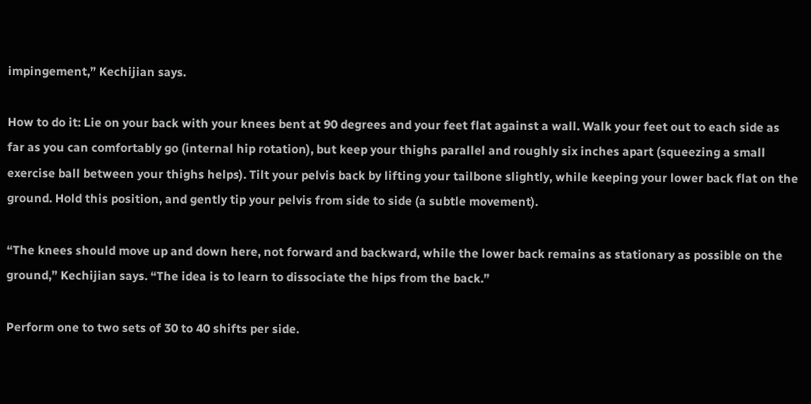impingement,” Kechijian says.

How to do it: Lie on your back with your knees bent at 90 degrees and your feet flat against a wall. Walk your feet out to each side as far as you can comfortably go (internal hip rotation), but keep your thighs parallel and roughly six inches apart (squeezing a small exercise ball between your thighs helps). Tilt your pelvis back by lifting your tailbone slightly, while keeping your lower back flat on the ground. Hold this position, and gently tip your pelvis from side to side (a subtle movement).

“The knees should move up and down here, not forward and backward, while the lower back remains as stationary as possible on the ground,” Kechijian says. “The idea is to learn to dissociate the hips from the back.”

Perform one to two sets of 30 to 40 shifts per side.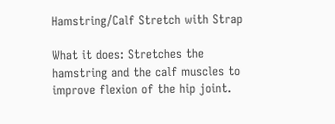Hamstring/Calf Stretch with Strap

What it does: Stretches the hamstring and the calf muscles to improve flexion of the hip joint.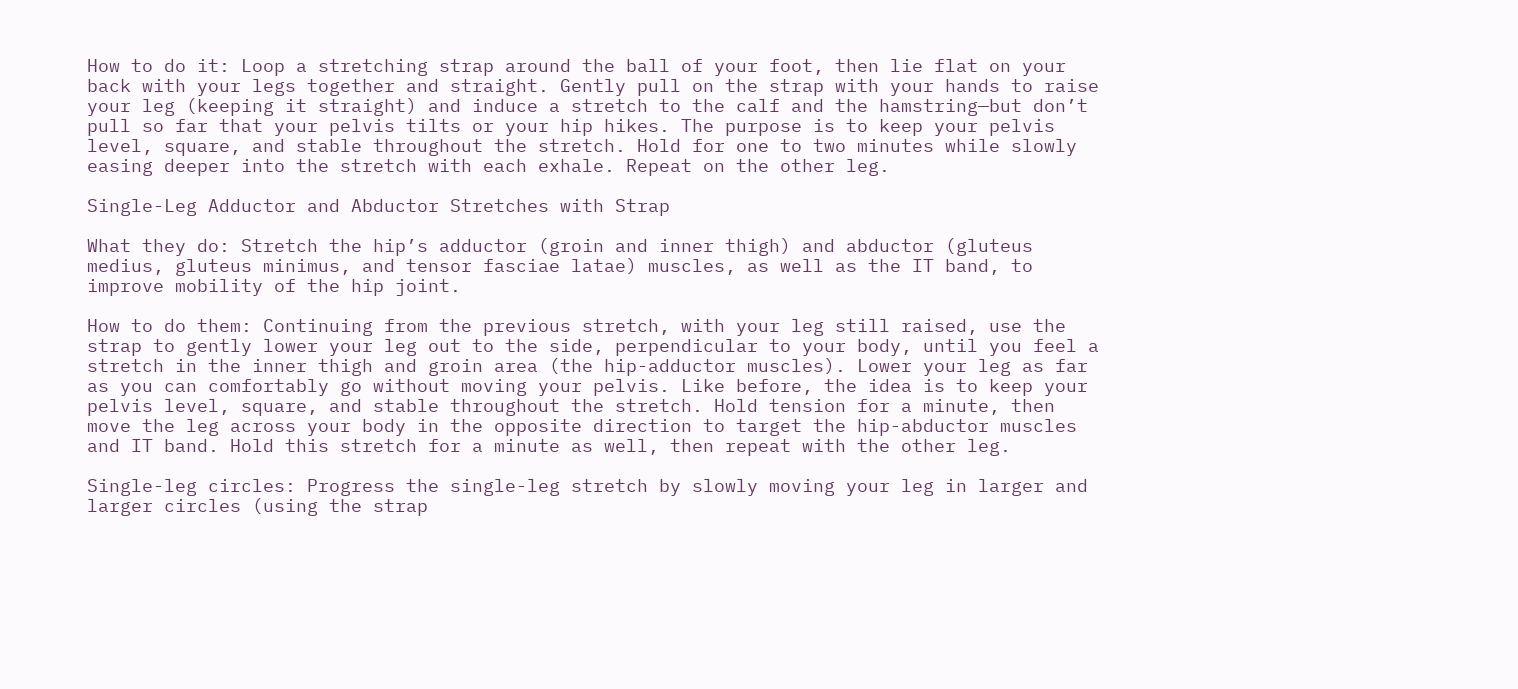How to do it: Loop a stretching strap around the ball of your foot, then lie flat on your back with your legs together and straight. Gently pull on the strap with your hands to raise your leg (keeping it straight) and induce a stretch to the calf and the hamstring—but don’t pull so far that your pelvis tilts or your hip hikes. The purpose is to keep your pelvis level, square, and stable throughout the stretch. Hold for one to two minutes while slowly easing deeper into the stretch with each exhale. Repeat on the other leg.

Single-Leg Adductor and Abductor Stretches with Strap

What they do: Stretch the hip’s adductor (groin and inner thigh) and abductor (gluteus medius, gluteus minimus, and tensor fasciae latae) muscles, as well as the IT band, to improve mobility of the hip joint.

How to do them: Continuing from the previous stretch, with your leg still raised, use the strap to gently lower your leg out to the side, perpendicular to your body, until you feel a stretch in the inner thigh and groin area (the hip-adductor muscles). Lower your leg as far as you can comfortably go without moving your pelvis. Like before, the idea is to keep your pelvis level, square, and stable throughout the stretch. Hold tension for a minute, then move the leg across your body in the opposite direction to target the hip-abductor muscles and IT band. Hold this stretch for a minute as well, then repeat with the other leg.

Single-leg circles: Progress the single-leg stretch by slowly moving your leg in larger and larger circles (using the strap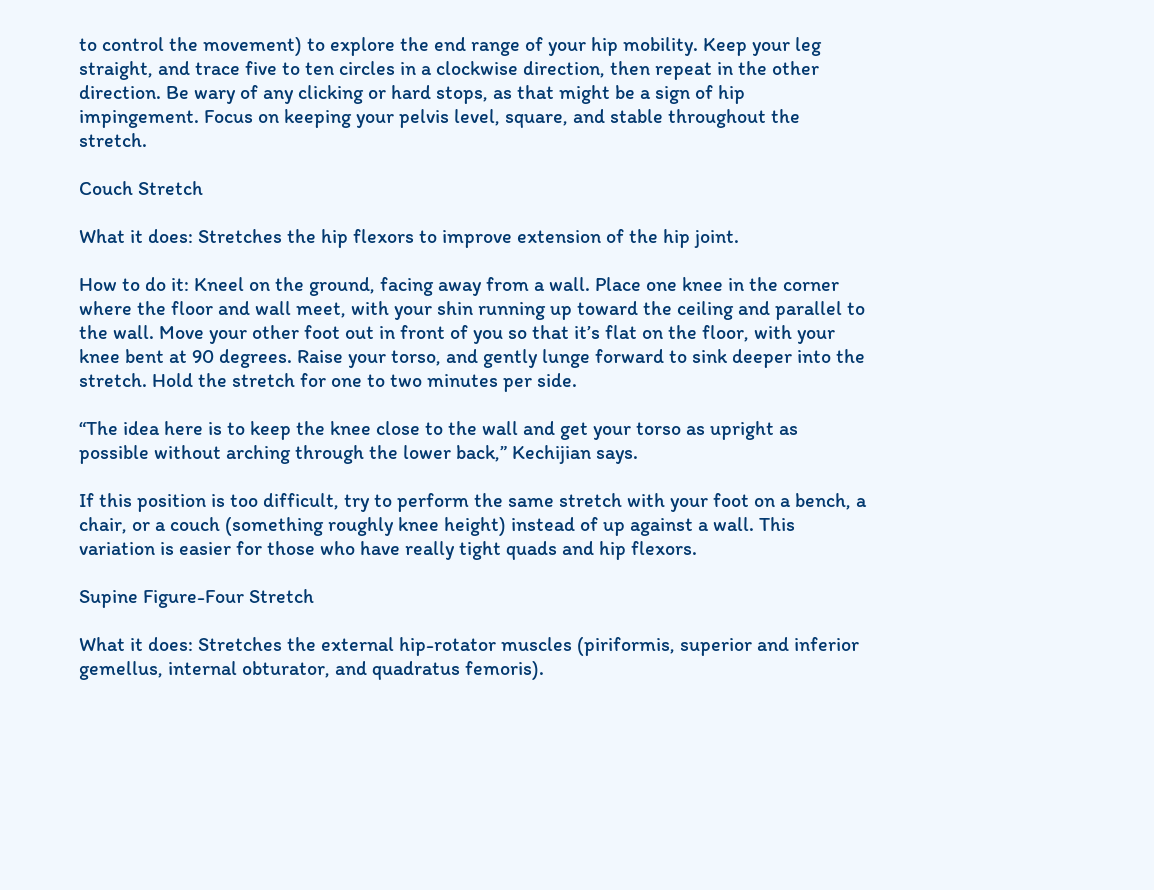to control the movement) to explore the end range of your hip mobility. Keep your leg straight, and trace five to ten circles in a clockwise direction, then repeat in the other direction. Be wary of any clicking or hard stops, as that might be a sign of hip impingement. Focus on keeping your pelvis level, square, and stable throughout the stretch.

Couch Stretch

What it does: Stretches the hip flexors to improve extension of the hip joint.

How to do it: Kneel on the ground, facing away from a wall. Place one knee in the corner where the floor and wall meet, with your shin running up toward the ceiling and parallel to the wall. Move your other foot out in front of you so that it’s flat on the floor, with your knee bent at 90 degrees. Raise your torso, and gently lunge forward to sink deeper into the stretch. Hold the stretch for one to two minutes per side.

“The idea here is to keep the knee close to the wall and get your torso as upright as possible without arching through the lower back,” Kechijian says.

If this position is too difficult, try to perform the same stretch with your foot on a bench, a chair, or a couch (something roughly knee height) instead of up against a wall. This variation is easier for those who have really tight quads and hip flexors.

Supine Figure-Four Stretch

What it does: Stretches the external hip-rotator muscles (piriformis, superior and inferior gemellus, internal obturator, and quadratus femoris).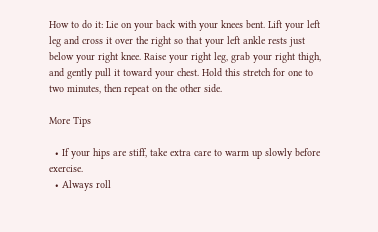How to do it: Lie on your back with your knees bent. Lift your left leg and cross it over the right so that your left ankle rests just below your right knee. Raise your right leg, grab your right thigh, and gently pull it toward your chest. Hold this stretch for one to two minutes, then repeat on the other side.

More Tips

  • If your hips are stiff, take extra care to warm up slowly before exercise.
  • Always roll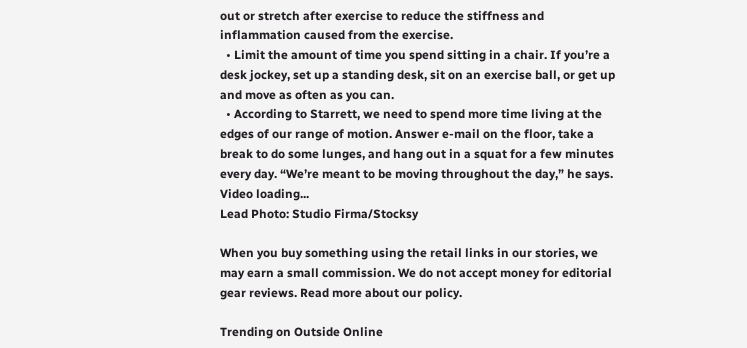out or stretch after exercise to reduce the stiffness and inflammation caused from the exercise.
  • Limit the amount of time you spend sitting in a chair. If you’re a desk jockey, set up a standing desk, sit on an exercise ball, or get up and move as often as you can.
  • According to Starrett, we need to spend more time living at the edges of our range of motion. Answer e-mail on the floor, take a break to do some lunges, and hang out in a squat for a few minutes every day. “We’re meant to be moving throughout the day,” he says.
Video loading...
Lead Photo: Studio Firma/Stocksy

When you buy something using the retail links in our stories, we may earn a small commission. We do not accept money for editorial gear reviews. Read more about our policy.

Trending on Outside Online